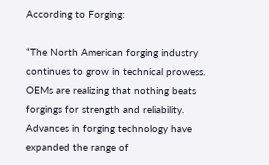According to Forging:

“The North American forging industry continues to grow in technical prowess. OEMs are realizing that nothing beats forgings for strength and reliability. Advances in forging technology have expanded the range of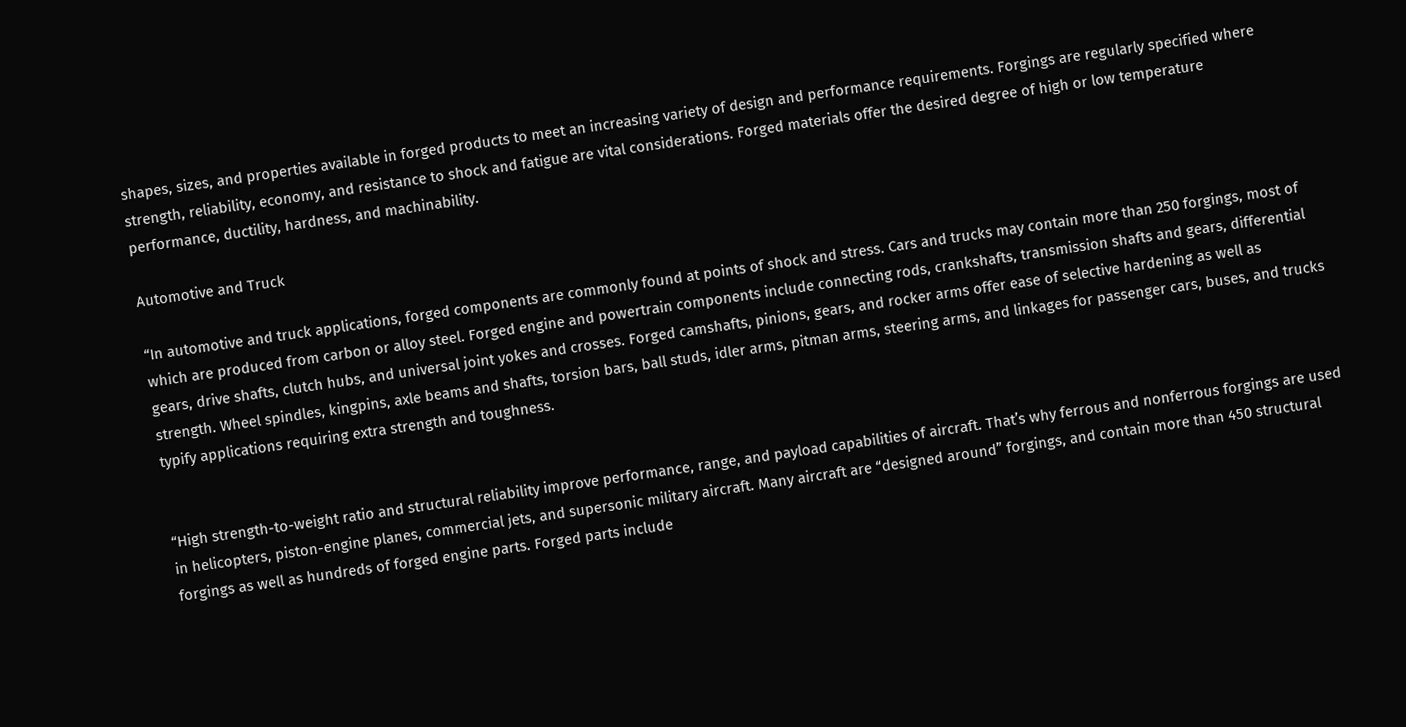shapes, sizes, and properties available in forged products to meet an increasing variety of design and performance requirements. Forgings are regularly specified where strength, reliability, economy, and resistance to shock and fatigue are vital considerations. Forged materials offer the desired degree of high or low temperature performance, ductility, hardness, and machinability.

Automotive and Truck

“In automotive and truck applications, forged components are commonly found at points of shock and stress. Cars and trucks may contain more than 250 forgings, most of which are produced from carbon or alloy steel. Forged engine and powertrain components include connecting rods, crankshafts, transmission shafts and gears, differential gears, drive shafts, clutch hubs, and universal joint yokes and crosses. Forged camshafts, pinions, gears, and rocker arms offer ease of selective hardening as well as strength. Wheel spindles, kingpins, axle beams and shafts, torsion bars, ball studs, idler arms, pitman arms, steering arms, and linkages for passenger cars, buses, and trucks typify applications requiring extra strength and toughness.


“High strength-to-weight ratio and structural reliability improve performance, range, and payload capabilities of aircraft. That’s why ferrous and nonferrous forgings are used in helicopters, piston-engine planes, commercial jets, and supersonic military aircraft. Many aircraft are “designed around” forgings, and contain more than 450 structural forgings as well as hundreds of forged engine parts. Forged parts include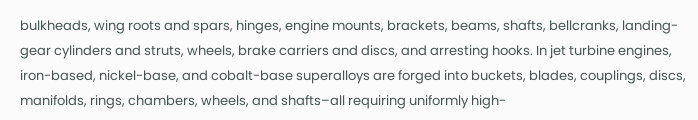bulkheads, wing roots and spars, hinges, engine mounts, brackets, beams, shafts, bellcranks, landing-gear cylinders and struts, wheels, brake carriers and discs, and arresting hooks. In jet turbine engines, iron-based, nickel-base, and cobalt-base superalloys are forged into buckets, blades, couplings, discs, manifolds, rings, chambers, wheels, and shafts–all requiring uniformly high-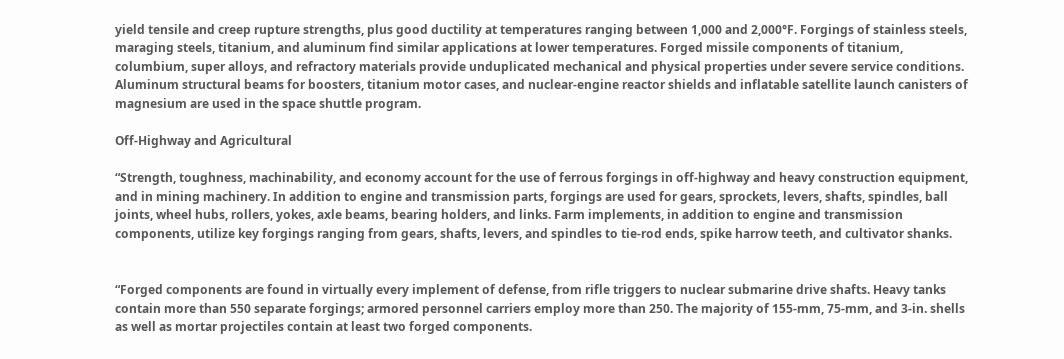yield tensile and creep rupture strengths, plus good ductility at temperatures ranging between 1,000 and 2,000°F. Forgings of stainless steels, maraging steels, titanium, and aluminum find similar applications at lower temperatures. Forged missile components of titanium, columbium, super alloys, and refractory materials provide unduplicated mechanical and physical properties under severe service conditions. Aluminum structural beams for boosters, titanium motor cases, and nuclear-engine reactor shields and inflatable satellite launch canisters of magnesium are used in the space shuttle program.

Off-Highway and Agricultural

“Strength, toughness, machinability, and economy account for the use of ferrous forgings in off-highway and heavy construction equipment, and in mining machinery. In addition to engine and transmission parts, forgings are used for gears, sprockets, levers, shafts, spindles, ball joints, wheel hubs, rollers, yokes, axle beams, bearing holders, and links. Farm implements, in addition to engine and transmission components, utilize key forgings ranging from gears, shafts, levers, and spindles to tie-rod ends, spike harrow teeth, and cultivator shanks.


“Forged components are found in virtually every implement of defense, from rifle triggers to nuclear submarine drive shafts. Heavy tanks contain more than 550 separate forgings; armored personnel carriers employ more than 250. The majority of 155-mm, 75-mm, and 3-in. shells as well as mortar projectiles contain at least two forged components.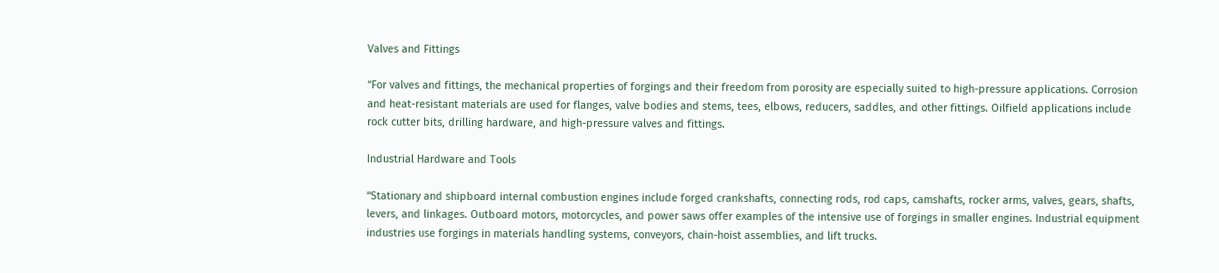Valves and Fittings

“For valves and fittings, the mechanical properties of forgings and their freedom from porosity are especially suited to high-pressure applications. Corrosion and heat-resistant materials are used for flanges, valve bodies and stems, tees, elbows, reducers, saddles, and other fittings. Oilfield applications include rock cutter bits, drilling hardware, and high-pressure valves and fittings.

Industrial Hardware and Tools

“Stationary and shipboard internal combustion engines include forged crankshafts, connecting rods, rod caps, camshafts, rocker arms, valves, gears, shafts, levers, and linkages. Outboard motors, motorcycles, and power saws offer examples of the intensive use of forgings in smaller engines. Industrial equipment industries use forgings in materials handling systems, conveyors, chain-hoist assemblies, and lift trucks.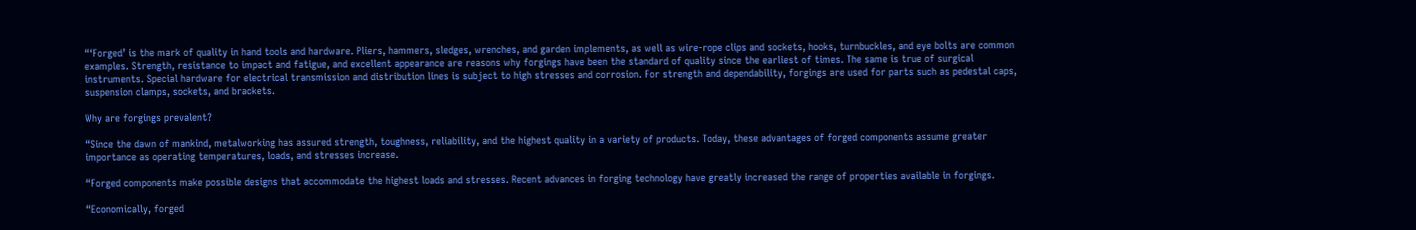“‘Forged’ is the mark of quality in hand tools and hardware. Pliers, hammers, sledges, wrenches, and garden implements, as well as wire-rope clips and sockets, hooks, turnbuckles, and eye bolts are common examples. Strength, resistance to impact and fatigue, and excellent appearance are reasons why forgings have been the standard of quality since the earliest of times. The same is true of surgical instruments. Special hardware for electrical transmission and distribution lines is subject to high stresses and corrosion. For strength and dependability, forgings are used for parts such as pedestal caps, suspension clamps, sockets, and brackets.

Why are forgings prevalent?

“Since the dawn of mankind, metalworking has assured strength, toughness, reliability, and the highest quality in a variety of products. Today, these advantages of forged components assume greater importance as operating temperatures, loads, and stresses increase.

“Forged components make possible designs that accommodate the highest loads and stresses. Recent advances in forging technology have greatly increased the range of properties available in forgings.

“Economically, forged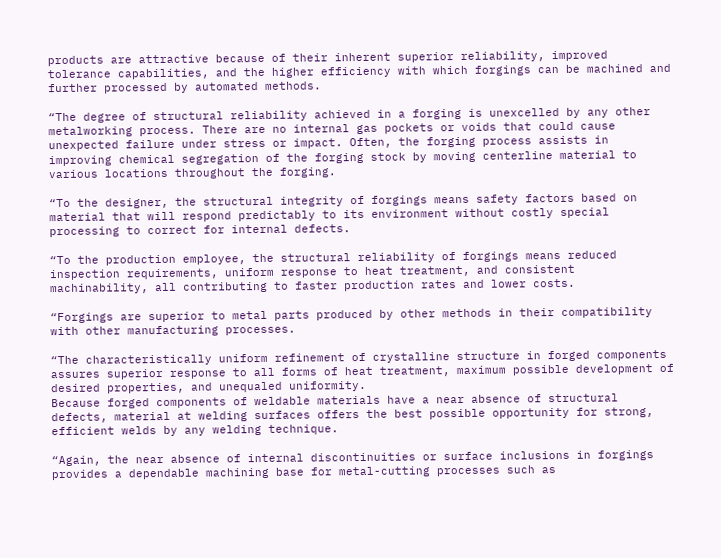products are attractive because of their inherent superior reliability, improved tolerance capabilities, and the higher efficiency with which forgings can be machined and further processed by automated methods.

“The degree of structural reliability achieved in a forging is unexcelled by any other metalworking process. There are no internal gas pockets or voids that could cause unexpected failure under stress or impact. Often, the forging process assists in improving chemical segregation of the forging stock by moving centerline material to various locations throughout the forging.

“To the designer, the structural integrity of forgings means safety factors based on material that will respond predictably to its environment without costly special processing to correct for internal defects.

“To the production employee, the structural reliability of forgings means reduced inspection requirements, uniform response to heat treatment, and consistent machinability, all contributing to faster production rates and lower costs.

“Forgings are superior to metal parts produced by other methods in their compatibility with other manufacturing processes.

“The characteristically uniform refinement of crystalline structure in forged components assures superior response to all forms of heat treatment, maximum possible development of desired properties, and unequaled uniformity.
Because forged components of weldable materials have a near absence of structural defects, material at welding surfaces offers the best possible opportunity for strong, efficient welds by any welding technique.

“Again, the near absence of internal discontinuities or surface inclusions in forgings provides a dependable machining base for metal-cutting processes such as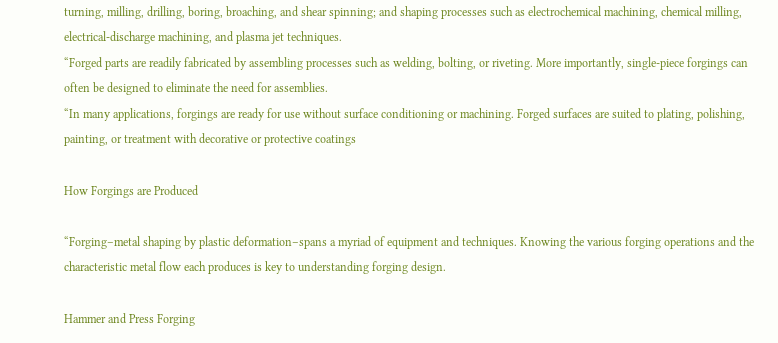turning, milling, drilling, boring, broaching, and shear spinning; and shaping processes such as electrochemical machining, chemical milling, electrical-discharge machining, and plasma jet techniques.
“Forged parts are readily fabricated by assembling processes such as welding, bolting, or riveting. More importantly, single-piece forgings can often be designed to eliminate the need for assemblies.
“In many applications, forgings are ready for use without surface conditioning or machining. Forged surfaces are suited to plating, polishing, painting, or treatment with decorative or protective coatings

How Forgings are Produced

“Forging–metal shaping by plastic deformation–spans a myriad of equipment and techniques. Knowing the various forging operations and the characteristic metal flow each produces is key to understanding forging design.

Hammer and Press Forging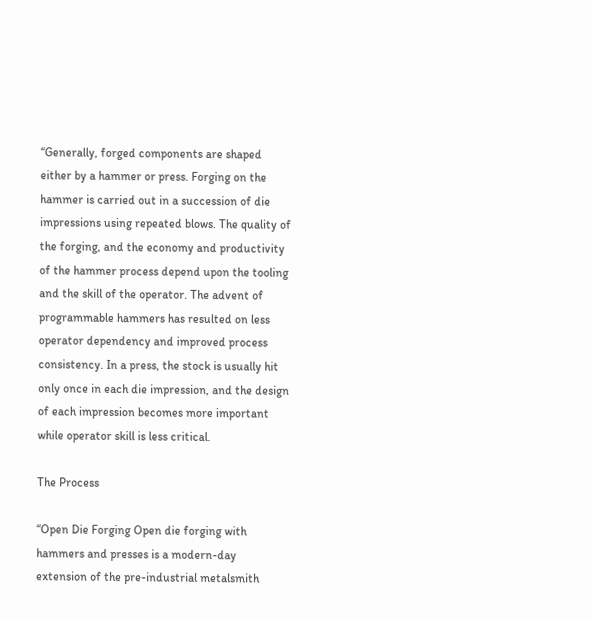“Generally, forged components are shaped either by a hammer or press. Forging on the hammer is carried out in a succession of die impressions using repeated blows. The quality of the forging, and the economy and productivity of the hammer process depend upon the tooling and the skill of the operator. The advent of programmable hammers has resulted on less operator dependency and improved process consistency. In a press, the stock is usually hit only once in each die impression, and the design of each impression becomes more important while operator skill is less critical.

The Process

“Open Die Forging Open die forging with hammers and presses is a modern-day extension of the pre-industrial metalsmith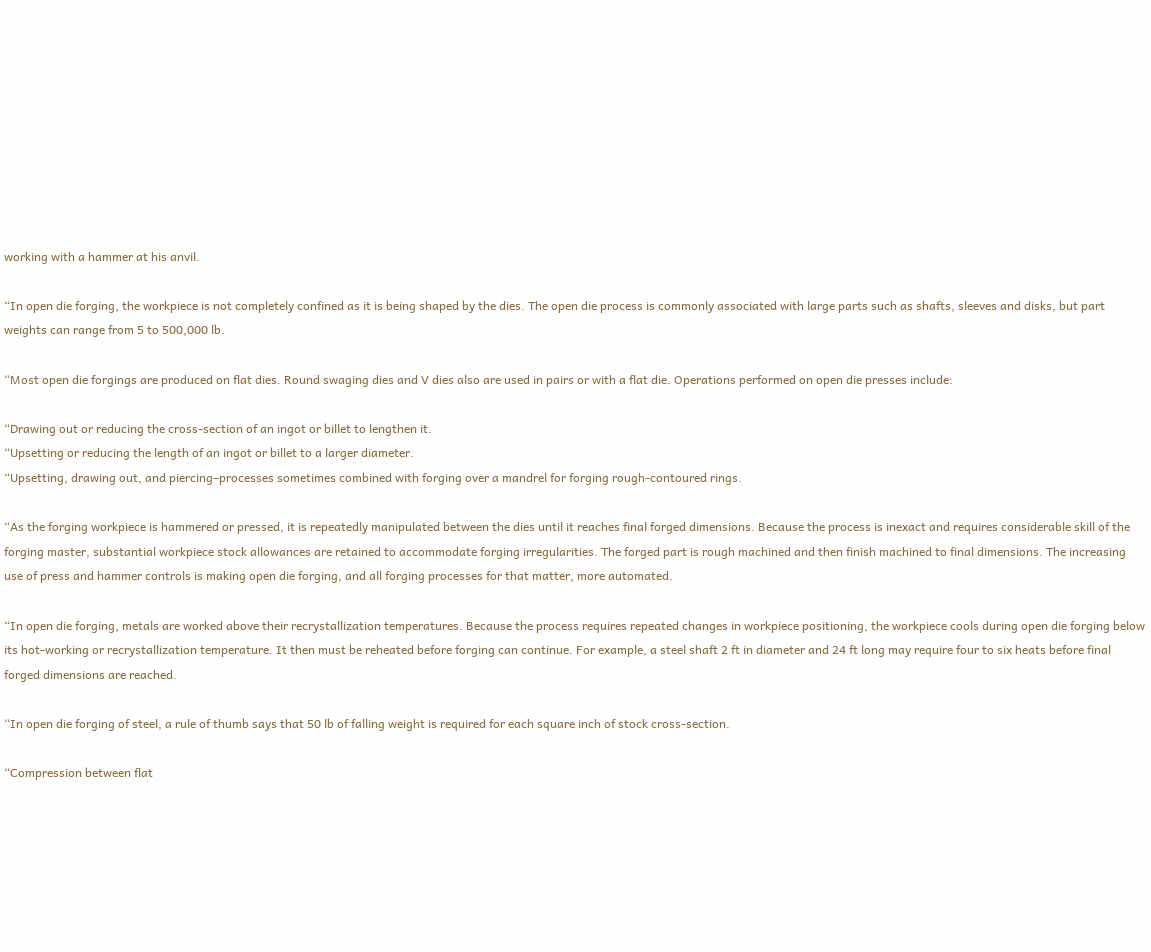working with a hammer at his anvil.

“In open die forging, the workpiece is not completely confined as it is being shaped by the dies. The open die process is commonly associated with large parts such as shafts, sleeves and disks, but part weights can range from 5 to 500,000 lb.

“Most open die forgings are produced on flat dies. Round swaging dies and V dies also are used in pairs or with a flat die. Operations performed on open die presses include:

“Drawing out or reducing the cross-section of an ingot or billet to lengthen it.
“Upsetting or reducing the length of an ingot or billet to a larger diameter.
“Upsetting, drawing out, and piercing–processes sometimes combined with forging over a mandrel for forging rough-contoured rings.

“As the forging workpiece is hammered or pressed, it is repeatedly manipulated between the dies until it reaches final forged dimensions. Because the process is inexact and requires considerable skill of the forging master, substantial workpiece stock allowances are retained to accommodate forging irregularities. The forged part is rough machined and then finish machined to final dimensions. The increasing use of press and hammer controls is making open die forging, and all forging processes for that matter, more automated.

“In open die forging, metals are worked above their recrystallization temperatures. Because the process requires repeated changes in workpiece positioning, the workpiece cools during open die forging below its hot-working or recrystallization temperature. It then must be reheated before forging can continue. For example, a steel shaft 2 ft in diameter and 24 ft long may require four to six heats before final forged dimensions are reached.

“In open die forging of steel, a rule of thumb says that 50 lb of falling weight is required for each square inch of stock cross-section.

“Compression between flat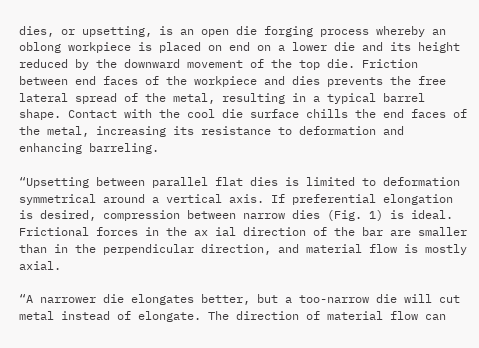dies, or upsetting, is an open die forging process whereby an oblong workpiece is placed on end on a lower die and its height reduced by the downward movement of the top die. Friction between end faces of the workpiece and dies prevents the free lateral spread of the metal, resulting in a typical barrel shape. Contact with the cool die surface chills the end faces of the metal, increasing its resistance to deformation and enhancing barreling.

“Upsetting between parallel flat dies is limited to deformation symmetrical around a vertical axis. If preferential elongation is desired, compression between narrow dies (Fig. 1) is ideal. Frictional forces in the ax ial direction of the bar are smaller than in the perpendicular direction, and material flow is mostly axial.

“A narrower die elongates better, but a too-narrow die will cut metal instead of elongate. The direction of material flow can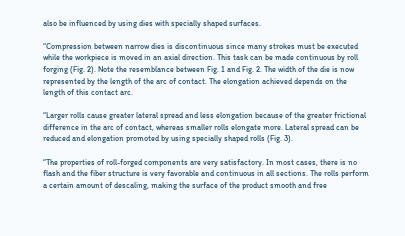also be influenced by using dies with specially shaped surfaces.

“Compression between narrow dies is discontinuous since many strokes must be executed while the workpiece is moved in an axial direction. This task can be made continuous by roll forging (Fig. 2). Note the resemblance between Fig. 1 and Fig. 2. The width of the die is now represented by the length of the arc of contact. The elongation achieved depends on the length of this contact arc.

“Larger rolls cause greater lateral spread and less elongation because of the greater frictional difference in the arc of contact, whereas smaller rolls elongate more. Lateral spread can be reduced and elongation promoted by using specially shaped rolls (Fig. 3).

“The properties of roll-forged components are very satisfactory. In most cases, there is no flash and the fiber structure is very favorable and continuous in all sections. The rolls perform a certain amount of descaling, making the surface of the product smooth and free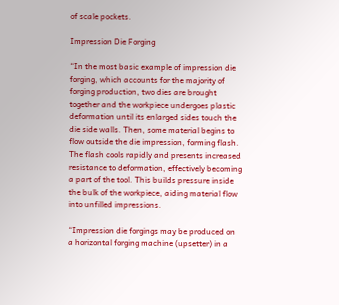of scale pockets.

Impression Die Forging

“In the most basic example of impression die forging, which accounts for the majority of forging production, two dies are brought together and the workpiece undergoes plastic deformation until its enlarged sides touch the die side walls. Then, some material begins to flow outside the die impression, forming flash. The flash cools rapidly and presents increased resistance to deformation, effectively becoming a part of the tool. This builds pressure inside the bulk of the workpiece, aiding material flow into unfilled impressions.

“Impression die forgings may be produced on a horizontal forging machine (upsetter) in a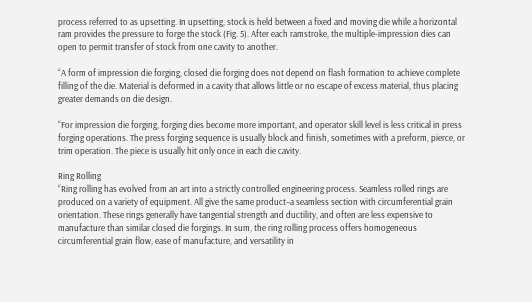process referred to as upsetting. In upsetting, stock is held between a fixed and moving die while a horizontal ram provides the pressure to forge the stock (Fig. 5). After each ramstroke, the multiple-impression dies can open to permit transfer of stock from one cavity to another.

“A form of impression die forging, closed die forging does not depend on flash formation to achieve complete filling of the die. Material is deformed in a cavity that allows little or no escape of excess material, thus placing greater demands on die design.

“For impression die forging, forging dies become more important, and operator skill level is less critical in press forging operations. The press forging sequence is usually block and finish, sometimes with a preform, pierce, or trim operation. The piece is usually hit only once in each die cavity.

Ring Rolling
“Ring rolling has evolved from an art into a strictly controlled engineering process. Seamless rolled rings are produced on a variety of equipment. All give the same product–a seamless section with circumferential grain orientation. These rings generally have tangential strength and ductility, and often are less expensive to manufacture than similar closed die forgings. In sum, the ring rolling process offers homogeneous circumferential grain flow, ease of manufacture, and versatility in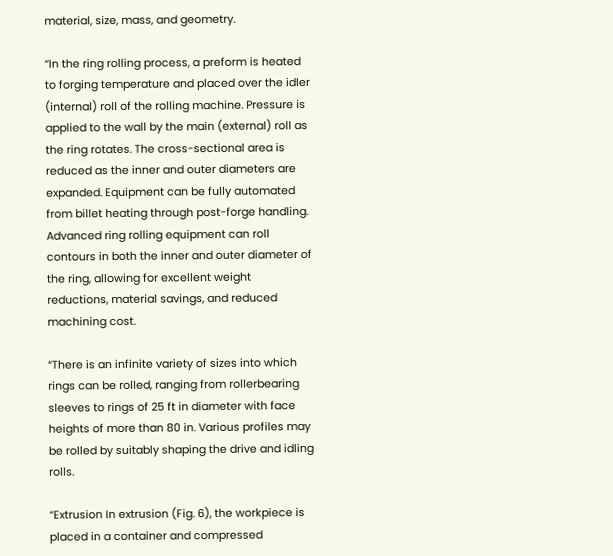material, size, mass, and geometry.

“In the ring rolling process, a preform is heated to forging temperature and placed over the idler (internal) roll of the rolling machine. Pressure is applied to the wall by the main (external) roll as the ring rotates. The cross-sectional area is reduced as the inner and outer diameters are expanded. Equipment can be fully automated from billet heating through post-forge handling. Advanced ring rolling equipment can roll contours in both the inner and outer diameter of the ring, allowing for excellent weight reductions, material savings, and reduced machining cost.

“There is an infinite variety of sizes into which rings can be rolled, ranging from rollerbearing sleeves to rings of 25 ft in diameter with face heights of more than 80 in. Various profiles may be rolled by suitably shaping the drive and idling rolls.

“Extrusion In extrusion (Fig. 6), the workpiece is placed in a container and compressed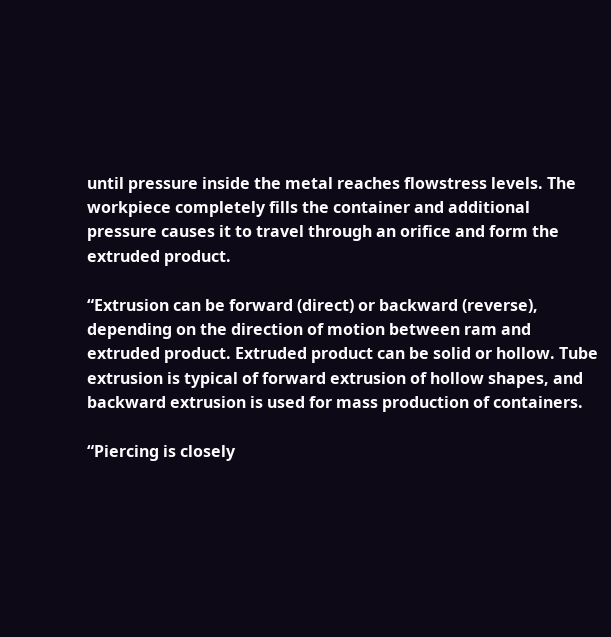until pressure inside the metal reaches flowstress levels. The workpiece completely fills the container and additional pressure causes it to travel through an orifice and form the extruded product.

“Extrusion can be forward (direct) or backward (reverse), depending on the direction of motion between ram and extruded product. Extruded product can be solid or hollow. Tube extrusion is typical of forward extrusion of hollow shapes, and backward extrusion is used for mass production of containers.

“Piercing is closely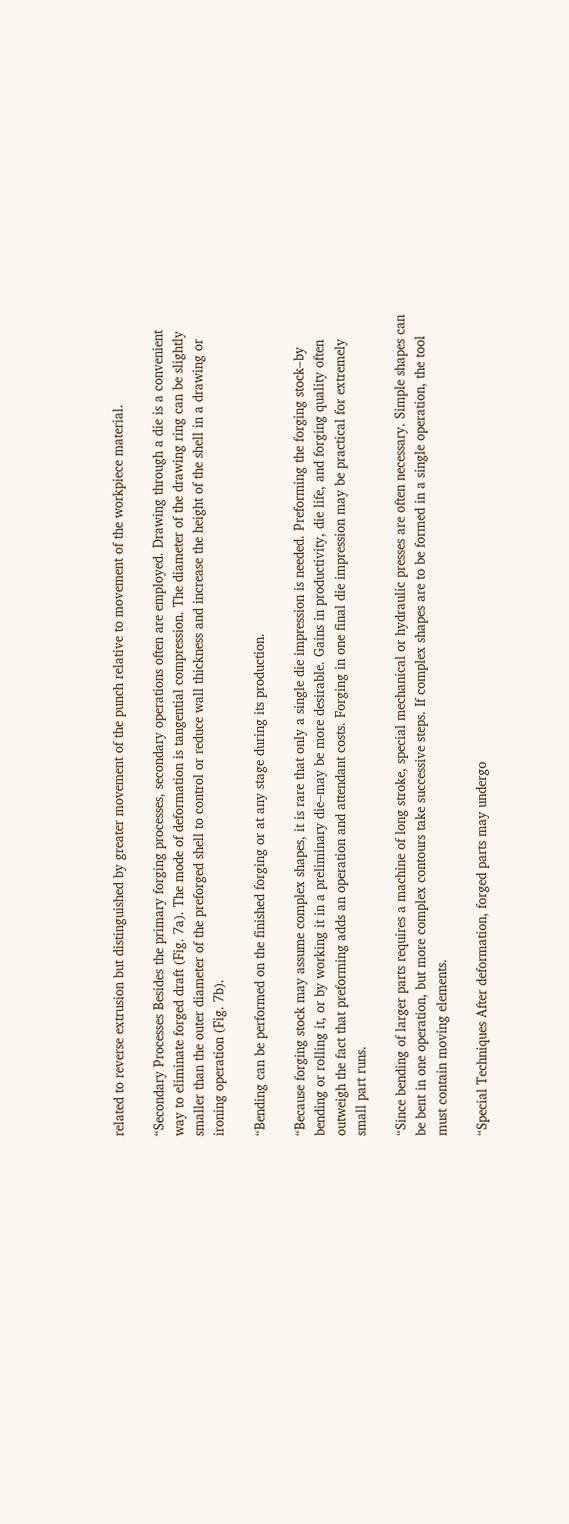related to reverse extrusion but distinguished by greater movement of the punch relative to movement of the workpiece material.

“Secondary Processes Besides the primary forging processes, secondary operations often are employed. Drawing through a die is a convenient way to eliminate forged draft (Fig. 7a). The mode of deformation is tangential compression. The diameter of the drawing ring can be slightly smaller than the outer diameter of the preforged shell to control or reduce wall thickness and increase the height of the shell in a drawing or ironing operation (Fig. 7b).

“Bending can be performed on the finished forging or at any stage during its production.

“Because forging stock may assume complex shapes, it is rare that only a single die impression is needed. Preforming the forging stock–by bending or rolling it, or by working it in a preliminary die–may be more desirable. Gains in productivity, die life, and forging quality often outweigh the fact that preforming adds an operation and attendant costs. Forging in one final die impression may be practical for extremely small part runs.

“Since bending of larger parts requires a machine of long stroke, special mechanical or hydraulic presses are often necessary. Simple shapes can be bent in one operation, but more complex contours take successive steps. If complex shapes are to be formed in a single operation, the tool must contain moving elements.

“Special Techniques After deformation, forged parts may undergo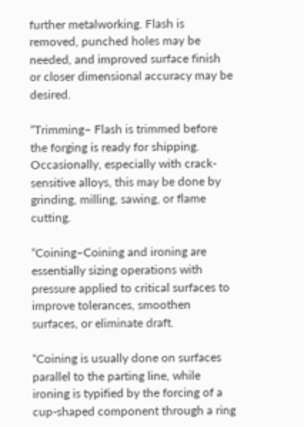further metalworking. Flash is removed, punched holes may be needed, and improved surface finish or closer dimensional accuracy may be desired.

“Trimming– Flash is trimmed before the forging is ready for shipping. Occasionally, especially with crack-sensitive alloys, this may be done by grinding, milling, sawing, or flame cutting.

“Coining–Coining and ironing are essentially sizing operations with pressure applied to critical surfaces to improve tolerances, smoothen surfaces, or eliminate draft.

“Coining is usually done on surfaces parallel to the parting line, while ironing is typified by the forcing of a cup-shaped component through a ring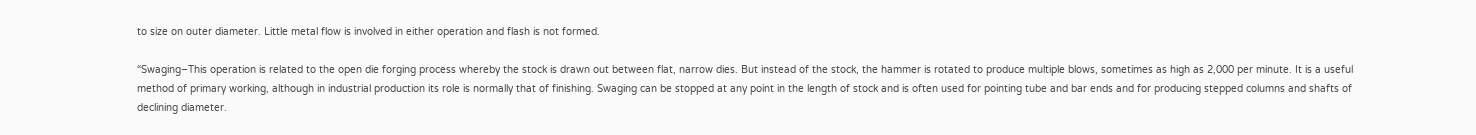to size on outer diameter. Little metal flow is involved in either operation and flash is not formed.

“Swaging–This operation is related to the open die forging process whereby the stock is drawn out between flat, narrow dies. But instead of the stock, the hammer is rotated to produce multiple blows, sometimes as high as 2,000 per minute. It is a useful method of primary working, although in industrial production its role is normally that of finishing. Swaging can be stopped at any point in the length of stock and is often used for pointing tube and bar ends and for producing stepped columns and shafts of declining diameter.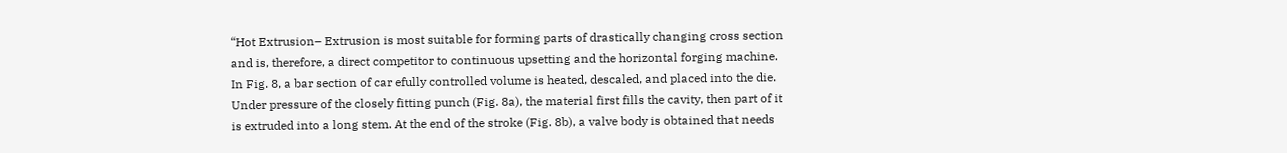“Hot Extrusion– Extrusion is most suitable for forming parts of drastically changing cross section and is, therefore, a direct competitor to continuous upsetting and the horizontal forging machine. In Fig. 8, a bar section of car efully controlled volume is heated, descaled, and placed into the die. Under pressure of the closely fitting punch (Fig. 8a), the material first fills the cavity, then part of it is extruded into a long stem. At the end of the stroke (Fig. 8b), a valve body is obtained that needs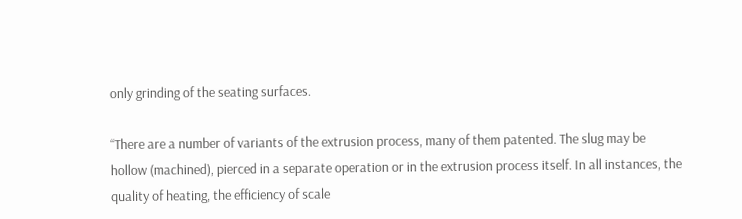only grinding of the seating surfaces.

“There are a number of variants of the extrusion process, many of them patented. The slug may be hollow (machined), pierced in a separate operation or in the extrusion process itself. In all instances, the quality of heating, the efficiency of scale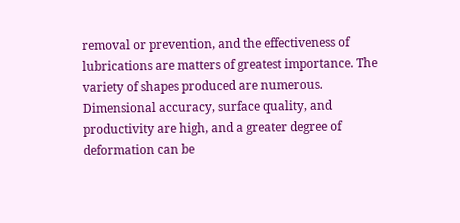removal or prevention, and the effectiveness of lubrications are matters of greatest importance. The variety of shapes produced are numerous. Dimensional accuracy, surface quality, and productivity are high, and a greater degree of deformation can be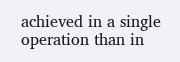achieved in a single operation than in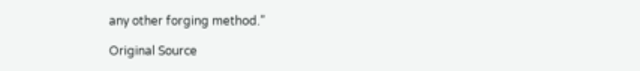any other forging method.”

Original Source